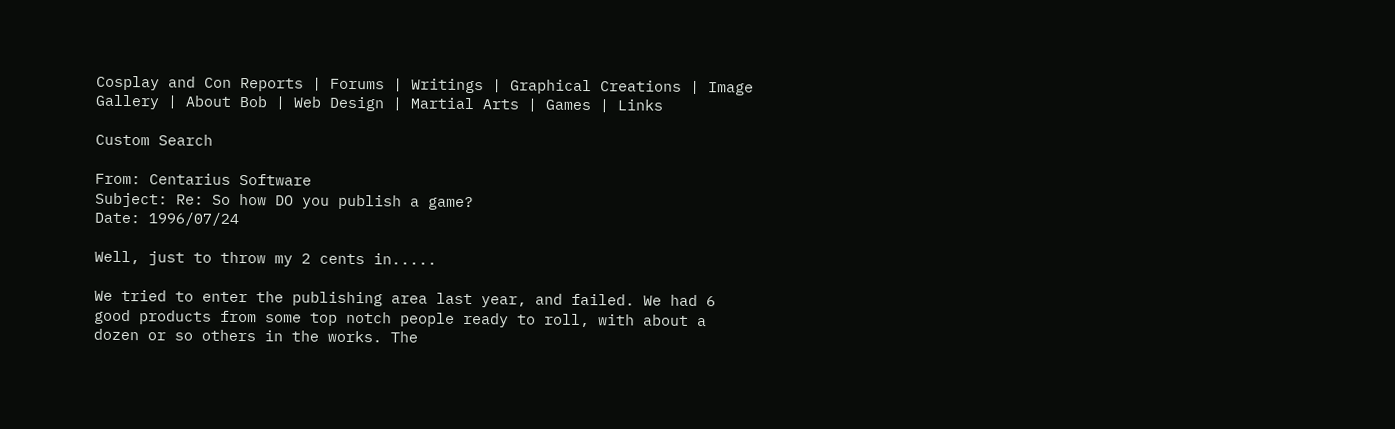Cosplay and Con Reports | Forums | Writings | Graphical Creations | Image Gallery | About Bob | Web Design | Martial Arts | Games | Links

Custom Search

From: Centarius Software
Subject: Re: So how DO you publish a game?
Date: 1996/07/24

Well, just to throw my 2 cents in.....

We tried to enter the publishing area last year, and failed. We had 6
good products from some top notch people ready to roll, with about a
dozen or so others in the works. The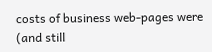costs of business web-pages were
(and still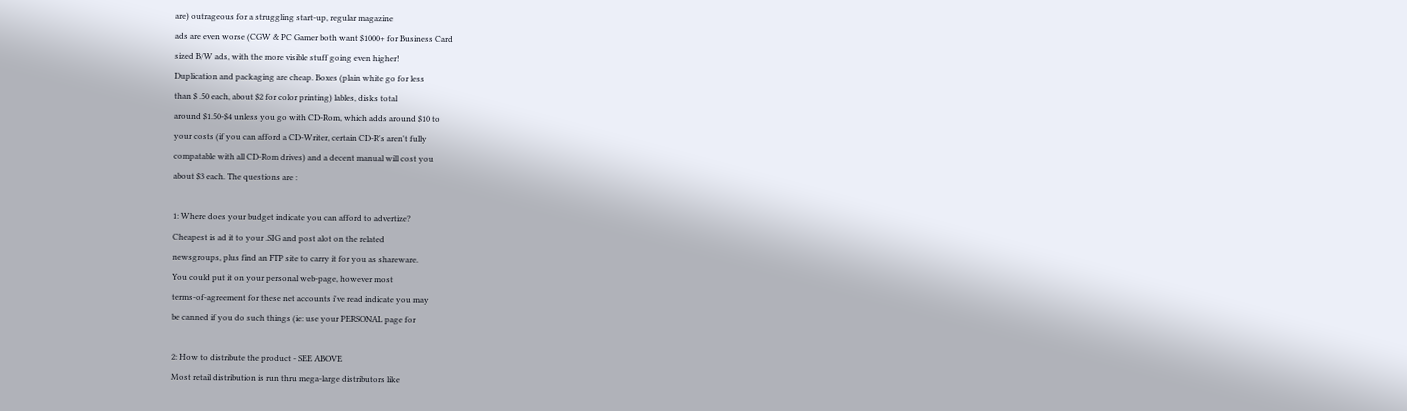are) outrageous for a struggling start-up, regular magazine
ads are even worse (CGW & PC Gamer both want $1000+ for Business Card
sized B/W ads, with the more visible stuff going even higher!
Duplication and packaging are cheap. Boxes (plain white go for less
than $ .50 each, about $2 for color printing) lables, disks total
around $1.50-$4 unless you go with CD-Rom, which adds around $10 to
your costs (if you can afford a CD-Writer, certain CD-R's aren't fully
compatable with all CD-Rom drives) and a decent manual will cost you
about $3 each. The questions are :

1: Where does your budget indicate you can afford to advertize?
Cheapest is ad it to your .SIG and post alot on the related
newsgroups, plus find an FTP site to carry it for you as shareware.
You could put it on your personal web-page, however most
terms-of-agreement for these net accounts i've read indicate you may
be canned if you do such things (ie: use your PERSONAL page for

2: How to distribute the product - SEE ABOVE
Most retail distribution is run thru mega-large distributors like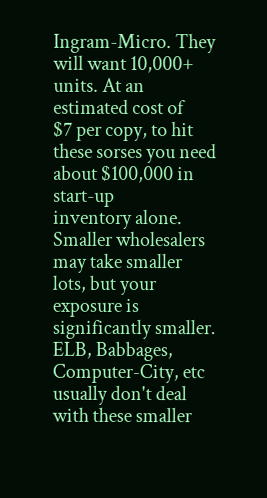Ingram-Micro. They will want 10,000+ units. At an estimated cost of
$7 per copy, to hit these sorses you need about $100,000 in start-up
inventory alone. Smaller wholesalers may take smaller lots, but your
exposure is significantly smaller. ELB, Babbages, Computer-City, etc
usually don't deal with these smaller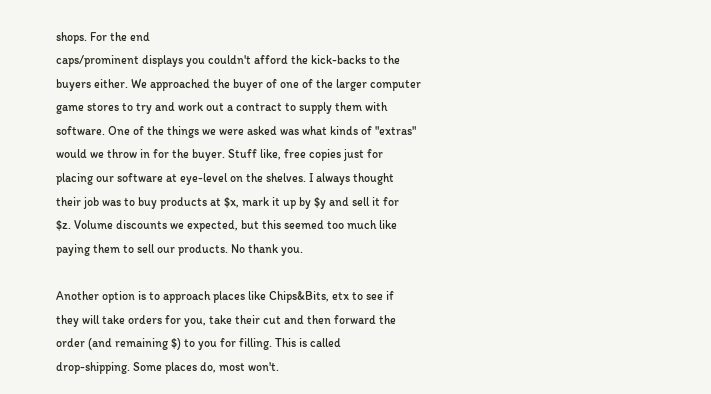shops. For the end
caps/prominent displays you couldn't afford the kick-backs to the
buyers either. We approached the buyer of one of the larger computer
game stores to try and work out a contract to supply them with
software. One of the things we were asked was what kinds of "extras"
would we throw in for the buyer. Stuff like, free copies just for
placing our software at eye-level on the shelves. I always thought
their job was to buy products at $x, mark it up by $y and sell it for
$z. Volume discounts we expected, but this seemed too much like
paying them to sell our products. No thank you.

Another option is to approach places like Chips&Bits, etx to see if
they will take orders for you, take their cut and then forward the
order (and remaining $) to you for filling. This is called
drop-shipping. Some places do, most won't.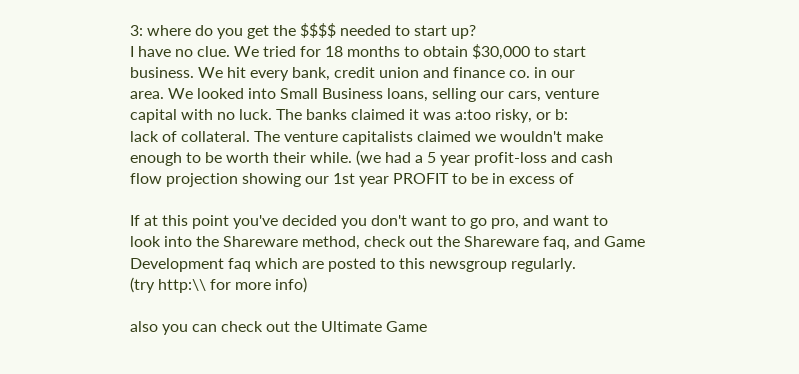3: where do you get the $$$$ needed to start up?
I have no clue. We tried for 18 months to obtain $30,000 to start
business. We hit every bank, credit union and finance co. in our
area. We looked into Small Business loans, selling our cars, venture
capital with no luck. The banks claimed it was a:too risky, or b:
lack of collateral. The venture capitalists claimed we wouldn't make
enough to be worth their while. (we had a 5 year profit-loss and cash
flow projection showing our 1st year PROFIT to be in excess of

If at this point you've decided you don't want to go pro, and want to
look into the Shareware method, check out the Shareware faq, and Game
Development faq which are posted to this newsgroup regularly.
(try http:\\ for more info)

also you can check out the Ultimate Game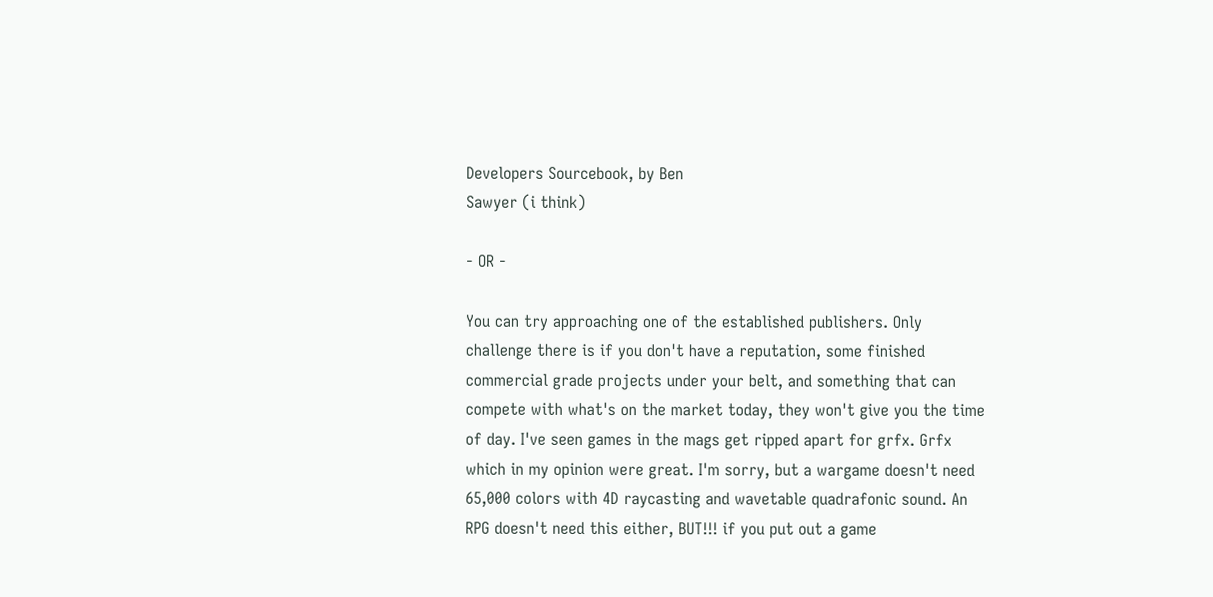Developers Sourcebook, by Ben
Sawyer (i think)

- OR -

You can try approaching one of the established publishers. Only
challenge there is if you don't have a reputation, some finished
commercial grade projects under your belt, and something that can
compete with what's on the market today, they won't give you the time
of day. I've seen games in the mags get ripped apart for grfx. Grfx
which in my opinion were great. I'm sorry, but a wargame doesn't need
65,000 colors with 4D raycasting and wavetable quadrafonic sound. An
RPG doesn't need this either, BUT!!! if you put out a game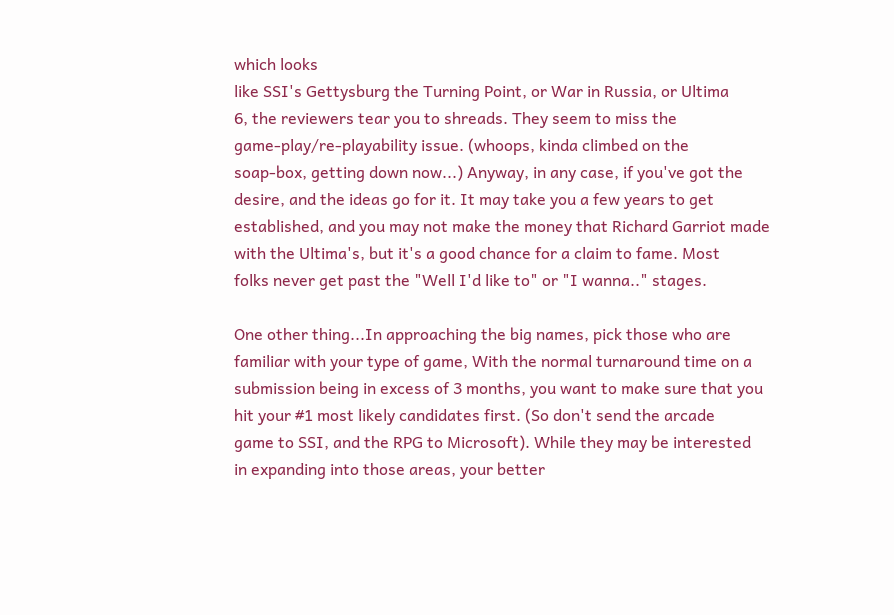which looks
like SSI's Gettysburg the Turning Point, or War in Russia, or Ultima
6, the reviewers tear you to shreads. They seem to miss the
game-play/re-playability issue. (whoops, kinda climbed on the
soap-box, getting down now...) Anyway, in any case, if you've got the
desire, and the ideas go for it. It may take you a few years to get
established, and you may not make the money that Richard Garriot made
with the Ultima's, but it's a good chance for a claim to fame. Most
folks never get past the "Well I'd like to" or "I wanna.." stages.

One other thing...In approaching the big names, pick those who are
familiar with your type of game, With the normal turnaround time on a
submission being in excess of 3 months, you want to make sure that you
hit your #1 most likely candidates first. (So don't send the arcade
game to SSI, and the RPG to Microsoft). While they may be interested
in expanding into those areas, your better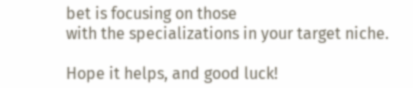bet is focusing on those
with the specializations in your target niche.

Hope it helps, and good luck!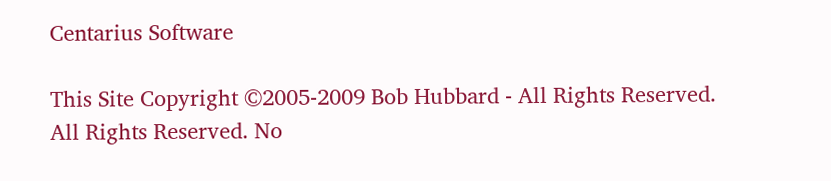Centarius Software

This Site Copyright ©2005-2009 Bob Hubbard - All Rights Reserved.
All Rights Reserved. No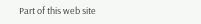Part of this web site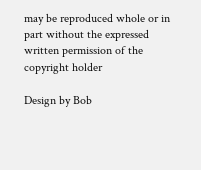may be reproduced whole or in part without the expressed written permission of the copyright holder

Design by Bob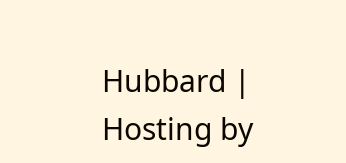Hubbard | Hosting by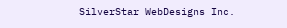SilverStar WebDesigns Inc.